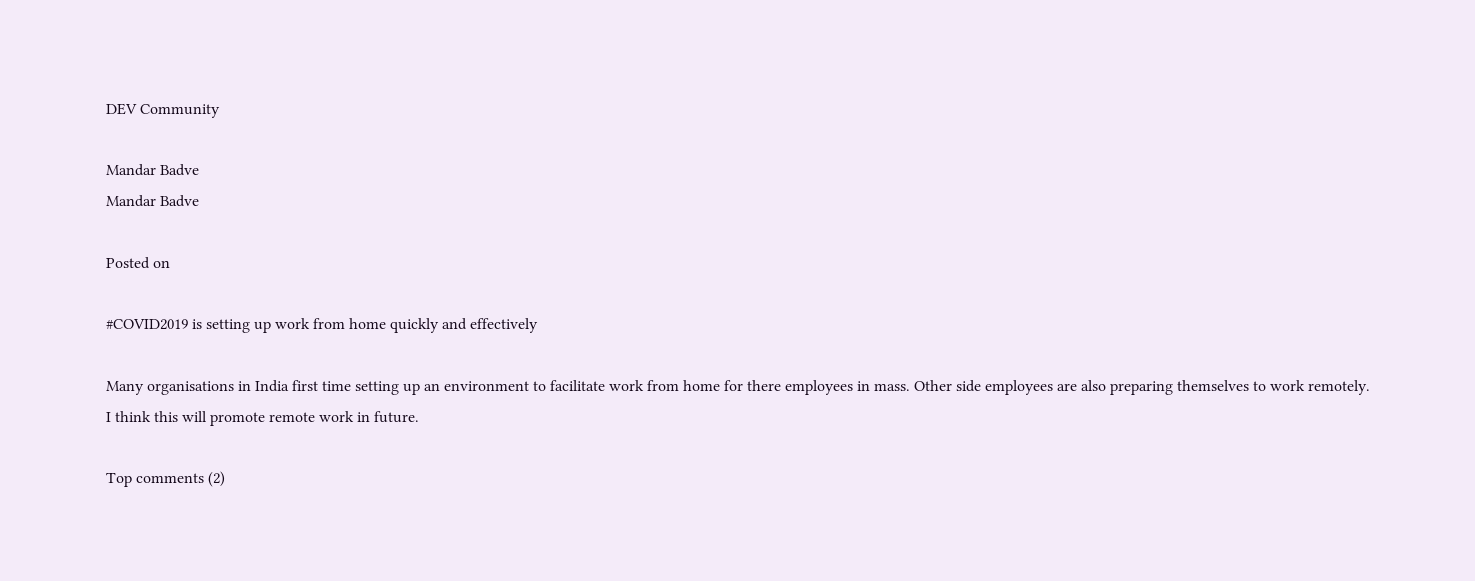DEV Community

Mandar Badve
Mandar Badve

Posted on

#COVID2019 is setting up work from home quickly and effectively

Many organisations in India first time setting up an environment to facilitate work from home for there employees in mass. Other side employees are also preparing themselves to work remotely.
I think this will promote remote work in future.

Top comments (2)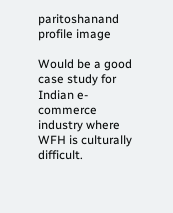paritoshanand profile image

Would be a good case study for Indian e-commerce industry where WFH is culturally difficult.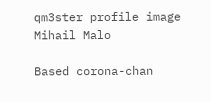qm3ster profile image
Mihail Malo

Based corona-chan